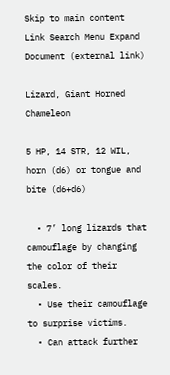Skip to main content Link Search Menu Expand Document (external link)

Lizard, Giant Horned Chameleon

5 HP, 14 STR, 12 WIL, horn (d6) or tongue and bite (d6+d6)

  • 7’ long lizards that camouflage by changing the color of their scales.
  • Use their camouflage to surprise victims.
  • Can attack further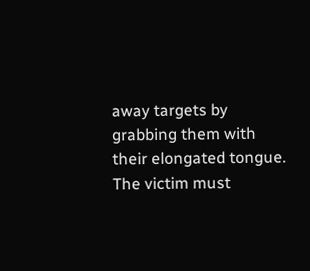away targets by grabbing them with their elongated tongue. The victim must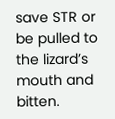save STR or be pulled to the lizard’s mouth and bitten.